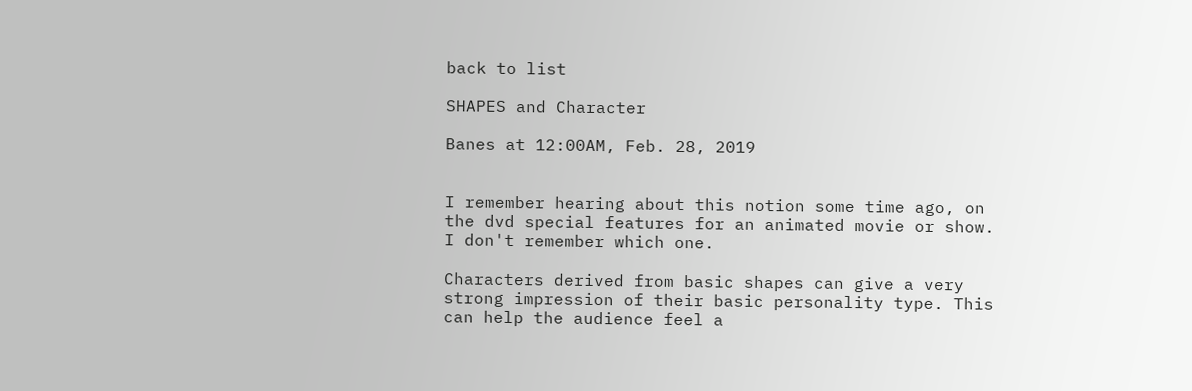back to list

SHAPES and Character

Banes at 12:00AM, Feb. 28, 2019


I remember hearing about this notion some time ago, on the dvd special features for an animated movie or show. I don't remember which one.

Characters derived from basic shapes can give a very strong impression of their basic personality type. This can help the audience feel a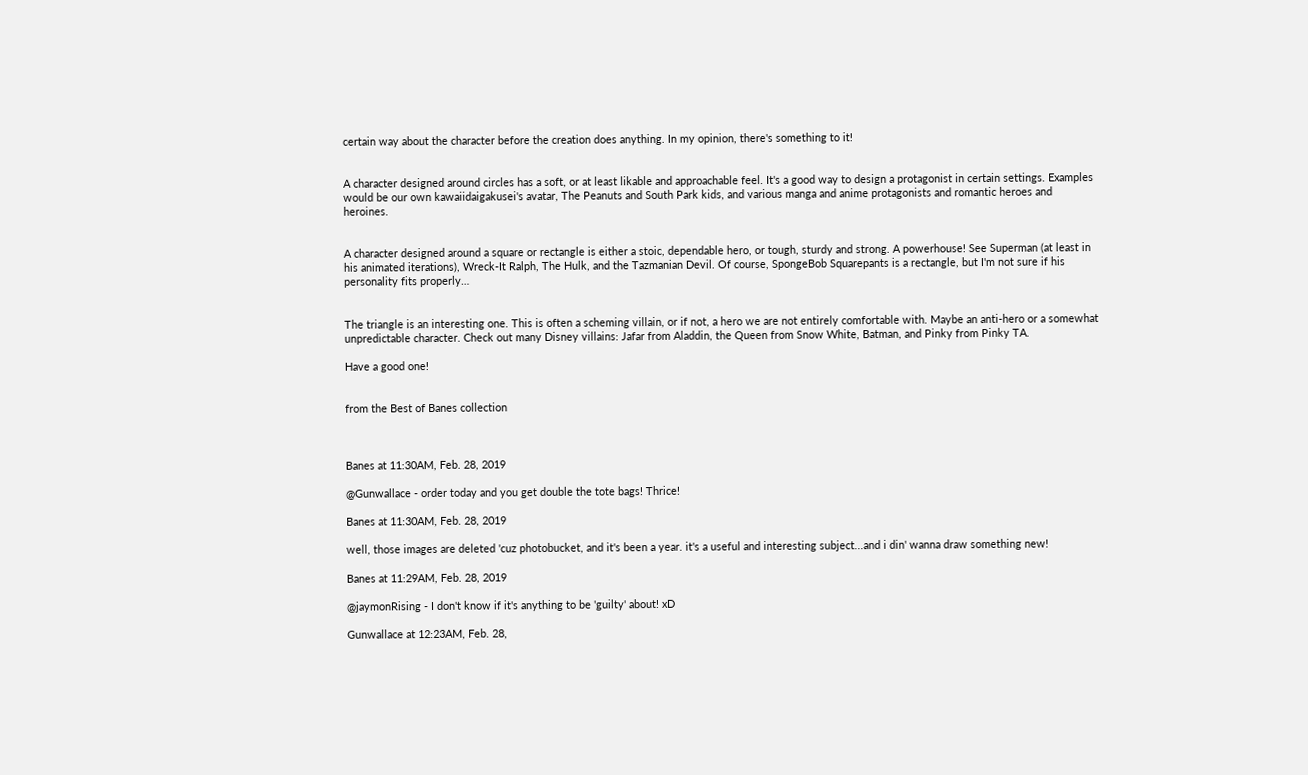certain way about the character before the creation does anything. In my opinion, there's something to it!


A character designed around circles has a soft, or at least likable and approachable feel. It's a good way to design a protagonist in certain settings. Examples would be our own kawaiidaigakusei's avatar, The Peanuts and South Park kids, and various manga and anime protagonists and romantic heroes and heroines.


A character designed around a square or rectangle is either a stoic, dependable hero, or tough, sturdy and strong. A powerhouse! See Superman (at least in his animated iterations), Wreck-It Ralph, The Hulk, and the Tazmanian Devil. Of course, SpongeBob Squarepants is a rectangle, but I'm not sure if his personality fits properly…


The triangle is an interesting one. This is often a scheming villain, or if not, a hero we are not entirely comfortable with. Maybe an anti-hero or a somewhat unpredictable character. Check out many Disney villains: Jafar from Aladdin, the Queen from Snow White, Batman, and Pinky from Pinky TA.

Have a good one!


from the Best of Banes collection



Banes at 11:30AM, Feb. 28, 2019

@Gunwallace - order today and you get double the tote bags! Thrice!

Banes at 11:30AM, Feb. 28, 2019

well, those images are deleted 'cuz photobucket, and it's been a year. it's a useful and interesting subject...and i din' wanna draw something new!

Banes at 11:29AM, Feb. 28, 2019

@jaymonRising - I don't know if it's anything to be 'guilty' about! xD

Gunwallace at 12:23AM, Feb. 28,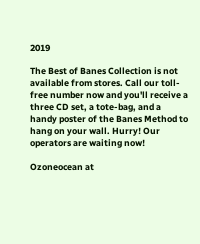2019

The Best of Banes Collection is not available from stores. Call our toll-free number now and you'll receive a three CD set, a tote-bag, and a handy poster of the Banes Method to hang on your wall. Hurry! Our operators are waiting now!

Ozoneocean at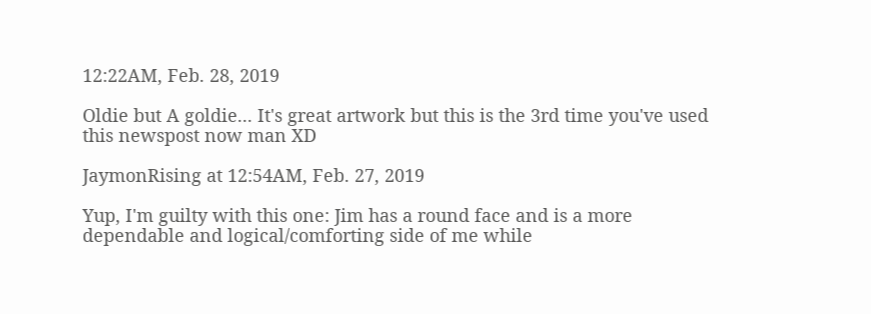12:22AM, Feb. 28, 2019

Oldie but A goldie... It's great artwork but this is the 3rd time you've used this newspost now man XD

JaymonRising at 12:54AM, Feb. 27, 2019

Yup, I'm guilty with this one: Jim has a round face and is a more dependable and logical/comforting side of me while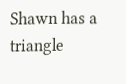Shawn has a triangle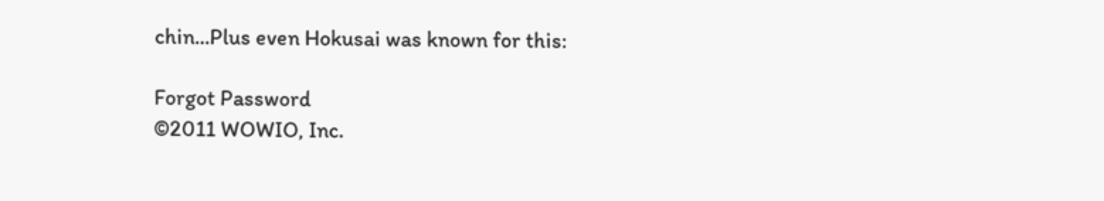chin...Plus even Hokusai was known for this:

Forgot Password
©2011 WOWIO, Inc.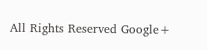All Rights Reserved Google+